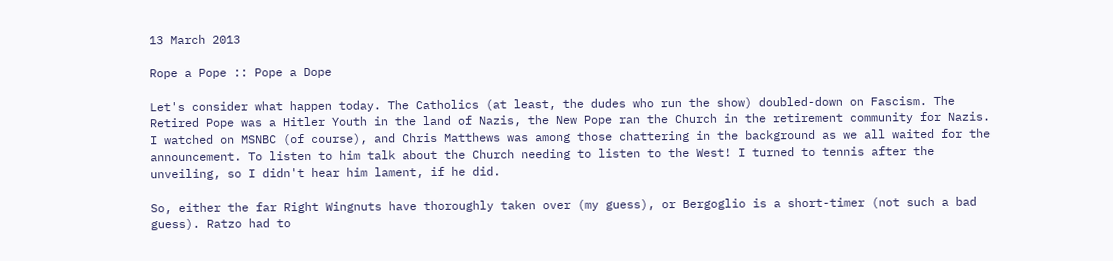13 March 2013

Rope a Pope :: Pope a Dope

Let's consider what happen today. The Catholics (at least, the dudes who run the show) doubled-down on Fascism. The Retired Pope was a Hitler Youth in the land of Nazis, the New Pope ran the Church in the retirement community for Nazis. I watched on MSNBC (of course), and Chris Matthews was among those chattering in the background as we all waited for the announcement. To listen to him talk about the Church needing to listen to the West! I turned to tennis after the unveiling, so I didn't hear him lament, if he did.

So, either the far Right Wingnuts have thoroughly taken over (my guess), or Bergoglio is a short-timer (not such a bad guess). Ratzo had to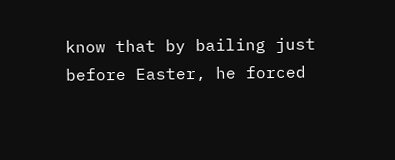know that by bailing just before Easter, he forced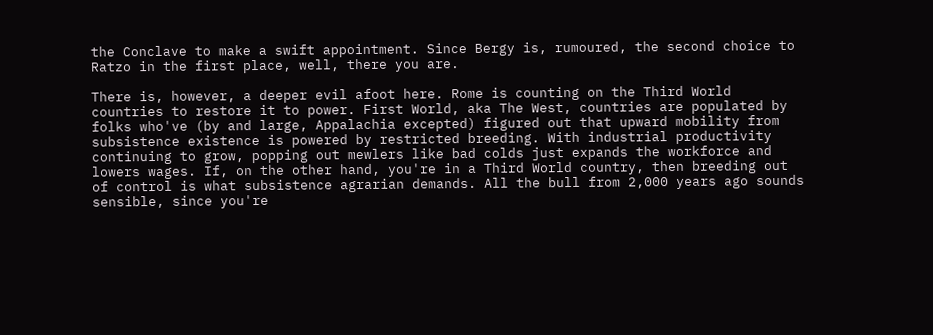the Conclave to make a swift appointment. Since Bergy is, rumoured, the second choice to Ratzo in the first place, well, there you are.

There is, however, a deeper evil afoot here. Rome is counting on the Third World countries to restore it to power. First World, aka The West, countries are populated by folks who've (by and large, Appalachia excepted) figured out that upward mobility from subsistence existence is powered by restricted breeding. With industrial productivity continuing to grow, popping out mewlers like bad colds just expands the workforce and lowers wages. If, on the other hand, you're in a Third World country, then breeding out of control is what subsistence agrarian demands. All the bull from 2,000 years ago sounds sensible, since you're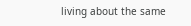living about the same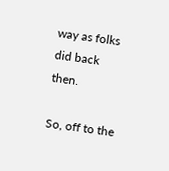way as folks did back then.

So, off to the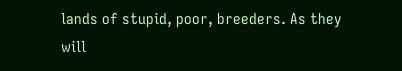lands of stupid, poor, breeders. As they will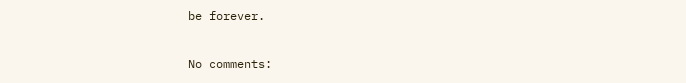be forever.

No comments: